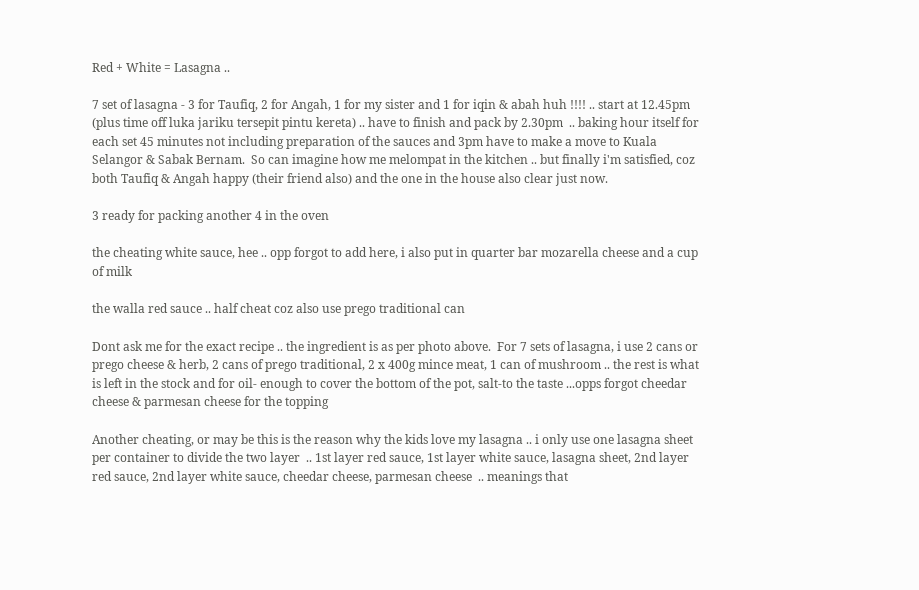Red + White = Lasagna ..

7 set of lasagna - 3 for Taufiq, 2 for Angah, 1 for my sister and 1 for iqin & abah huh !!!! .. start at 12.45pm (plus time off luka jariku tersepit pintu kereta) .. have to finish and pack by 2.30pm  .. baking hour itself for each set 45 minutes not including preparation of the sauces and 3pm have to make a move to Kuala Selangor & Sabak Bernam.  So can imagine how me melompat in the kitchen .. but finally i'm satisfied, coz both Taufiq & Angah happy (their friend also) and the one in the house also clear just now.

3 ready for packing another 4 in the oven

the cheating white sauce, hee .. opp forgot to add here, i also put in quarter bar mozarella cheese and a cup of milk

the walla red sauce .. half cheat coz also use prego traditional can

Dont ask me for the exact recipe .. the ingredient is as per photo above.  For 7 sets of lasagna, i use 2 cans or prego cheese & herb, 2 cans of prego traditional, 2 x 400g mince meat, 1 can of mushroom .. the rest is what is left in the stock and for oil- enough to cover the bottom of the pot, salt-to the taste ...opps forgot cheedar cheese & parmesan cheese for the topping

Another cheating, or may be this is the reason why the kids love my lasagna .. i only use one lasagna sheet per container to divide the two layer  .. 1st layer red sauce, 1st layer white sauce, lasagna sheet, 2nd layer red sauce, 2nd layer white sauce, cheedar cheese, parmesan cheese  .. meanings that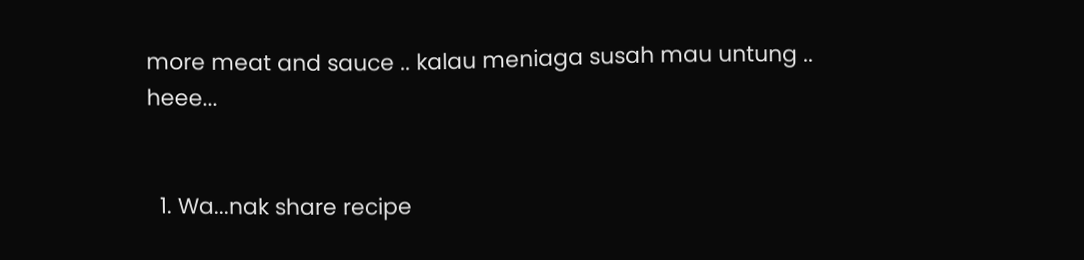more meat and sauce .. kalau meniaga susah mau untung .. heee...


  1. Wa...nak share recipe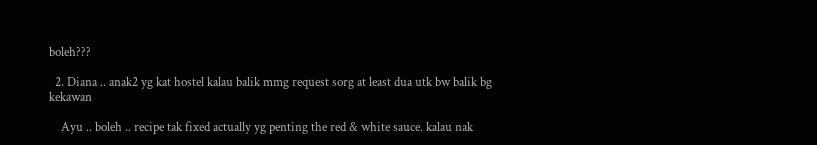boleh???

  2. Diana .. anak2 yg kat hostel kalau balik mmg request sorg at least dua utk bw balik bg kekawan

    Ayu .. boleh .. recipe tak fixed actually yg penting the red & white sauce. kalau nak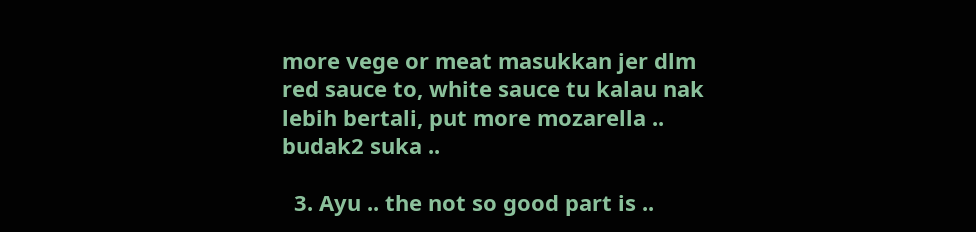more vege or meat masukkan jer dlm red sauce to, white sauce tu kalau nak lebih bertali, put more mozarella .. budak2 suka ..

  3. Ayu .. the not so good part is ..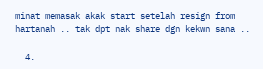minat memasak akak start setelah resign from hartanah .. tak dpt nak share dgn kekwn sana ..

  4.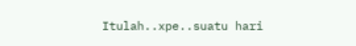Itulah..xpe..suatu hari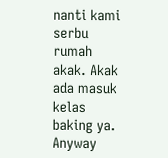nanti kami serbu rumah akak. Akak ada masuk kelas baking ya. Anyway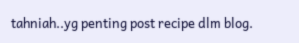tahniah..yg penting post recipe dlm blog.